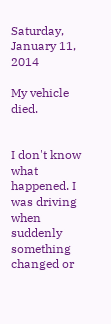Saturday, January 11, 2014

My vehicle died.


I don't know what happened. I was driving when suddenly something changed or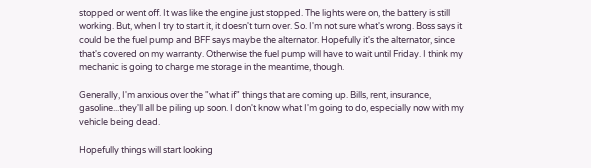stopped or went off. It was like the engine just stopped. The lights were on, the battery is still working. But, when I try to start it, it doesn't turn over. So. I'm not sure what's wrong. Boss says it could be the fuel pump and BFF says maybe the alternator. Hopefully it's the alternator, since that's covered on my warranty. Otherwise the fuel pump will have to wait until Friday. I think my mechanic is going to charge me storage in the meantime, though.

Generally, I'm anxious over the "what if" things that are coming up. Bills, rent, insurance, gasoline...they'll all be piling up soon. I don't know what I'm going to do, especially now with my vehicle being dead.

Hopefully things will start looking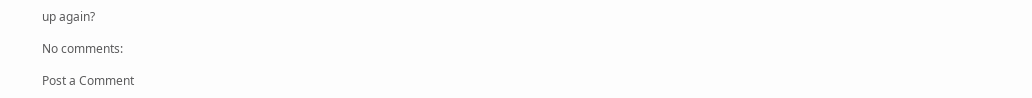up again?

No comments:

Post a Comment